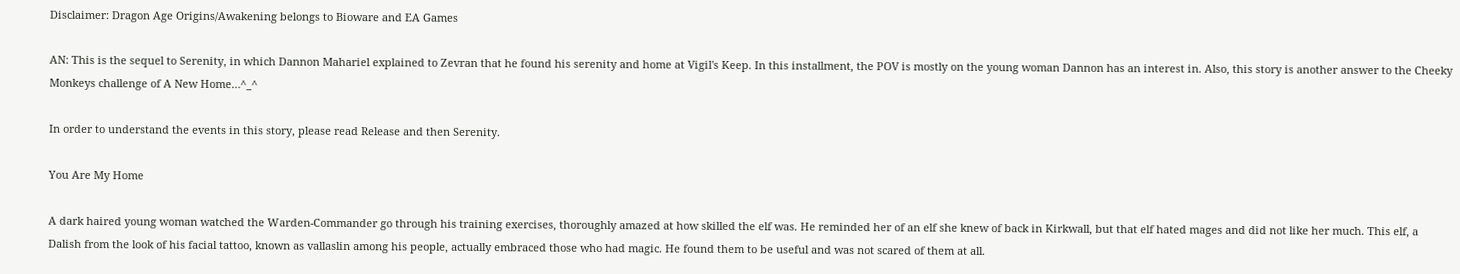Disclaimer: Dragon Age Origins/Awakening belongs to Bioware and EA Games

AN: This is the sequel to Serenity, in which Dannon Mahariel explained to Zevran that he found his serenity and home at Vigil's Keep. In this installment, the POV is mostly on the young woman Dannon has an interest in. Also, this story is another answer to the Cheeky Monkeys challenge of A New Home…^_^

In order to understand the events in this story, please read Release and then Serenity.

You Are My Home

A dark haired young woman watched the Warden-Commander go through his training exercises, thoroughly amazed at how skilled the elf was. He reminded her of an elf she knew of back in Kirkwall, but that elf hated mages and did not like her much. This elf, a Dalish from the look of his facial tattoo, known as vallaslin among his people, actually embraced those who had magic. He found them to be useful and was not scared of them at all.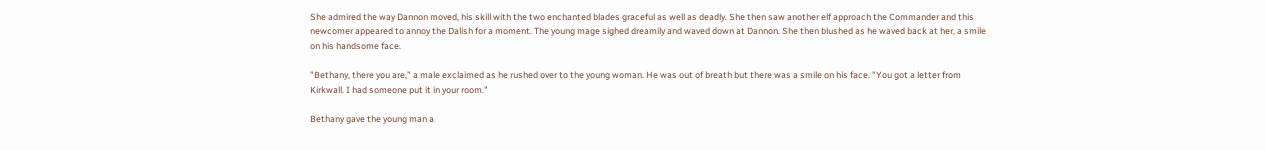She admired the way Dannon moved, his skill with the two enchanted blades graceful as well as deadly. She then saw another elf approach the Commander and this newcomer appeared to annoy the Dalish for a moment. The young mage sighed dreamily and waved down at Dannon. She then blushed as he waved back at her, a smile on his handsome face.

"Bethany, there you are," a male exclaimed as he rushed over to the young woman. He was out of breath but there was a smile on his face. "You got a letter from Kirkwall. I had someone put it in your room."

Bethany gave the young man a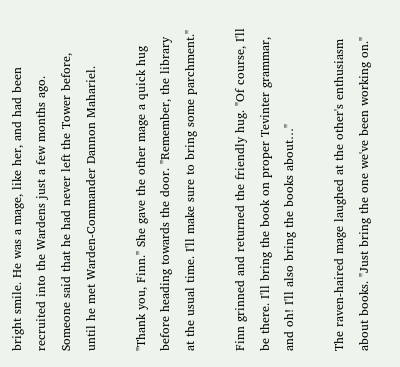bright smile. He was a mage, like her, and had been recruited into the Wardens just a few months ago. Someone said that he had never left the Tower before, until he met Warden-Commander Dannon Mahariel.

"Thank you, Finn." She gave the other mage a quick hug before heading towards the door. "Remember, the library at the usual time. I'll make sure to bring some parchment."

Finn grinned and returned the friendly hug. "Of course, I'll be there. I'll bring the book on proper Tevinter grammar, and oh! I'll also bring the books about…"

The raven-haired mage laughed at the other's enthusiasm about books. "Just bring the one we've been working on."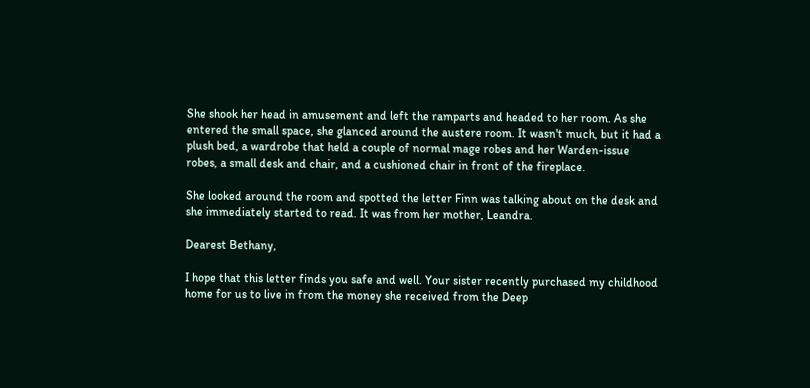She shook her head in amusement and left the ramparts and headed to her room. As she entered the small space, she glanced around the austere room. It wasn't much, but it had a plush bed, a wardrobe that held a couple of normal mage robes and her Warden-issue robes, a small desk and chair, and a cushioned chair in front of the fireplace.

She looked around the room and spotted the letter Finn was talking about on the desk and she immediately started to read. It was from her mother, Leandra.

Dearest Bethany,

I hope that this letter finds you safe and well. Your sister recently purchased my childhood home for us to live in from the money she received from the Deep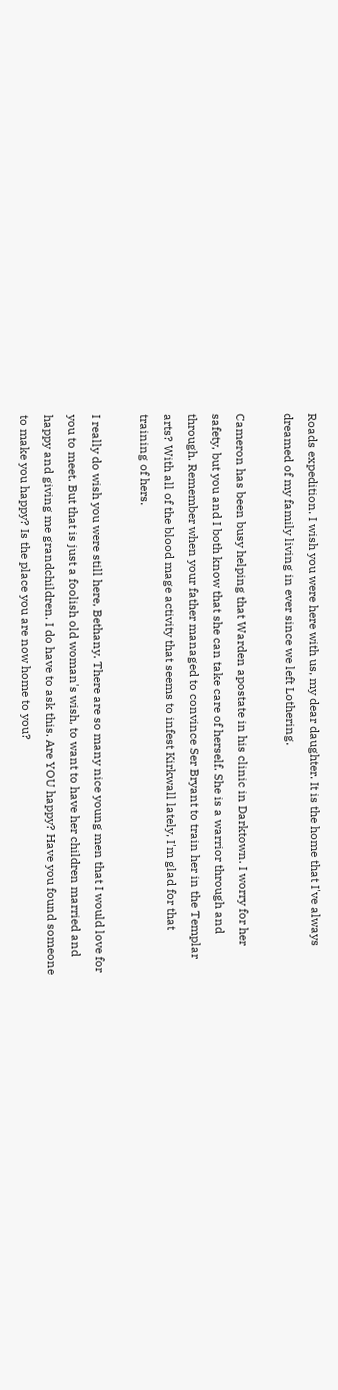Roads expedition. I wish you were here with us, my dear daughter. It is the home that I've always dreamed of my family living in ever since we left Lothering.

Cameron has been busy helping that Warden apostate in his clinic in Darktown. I worry for her safety, but you and I both know that she can take care of herself. She is a warrior through and through. Remember when your father managed to convince Ser Bryant to train her in the Templar arts? With all of the blood mage activity that seems to infest Kirkwall lately, I'm glad for that training of hers.

I really do wish you were still here, Bethany. There are so many nice young men that I would love for you to meet. But that is just a foolish old woman's wish, to want to have her children married and happy and giving me grandchildren. I do have to ask this. Are YOU happy? Have you found someone to make you happy? Is the place you are now home to you?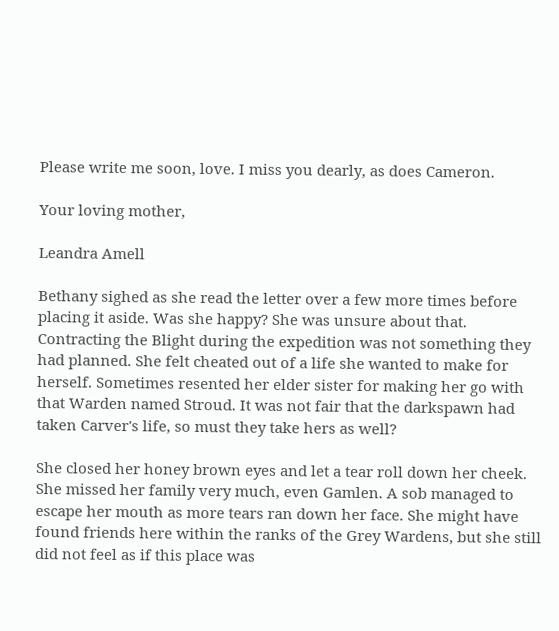Please write me soon, love. I miss you dearly, as does Cameron.

Your loving mother,

Leandra Amell

Bethany sighed as she read the letter over a few more times before placing it aside. Was she happy? She was unsure about that. Contracting the Blight during the expedition was not something they had planned. She felt cheated out of a life she wanted to make for herself. Sometimes resented her elder sister for making her go with that Warden named Stroud. It was not fair that the darkspawn had taken Carver's life, so must they take hers as well?

She closed her honey brown eyes and let a tear roll down her cheek. She missed her family very much, even Gamlen. A sob managed to escape her mouth as more tears ran down her face. She might have found friends here within the ranks of the Grey Wardens, but she still did not feel as if this place was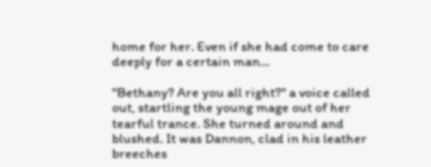home for her. Even if she had come to care deeply for a certain man…

"Bethany? Are you all right?" a voice called out, startling the young mage out of her tearful trance. She turned around and blushed. It was Dannon, clad in his leather breeches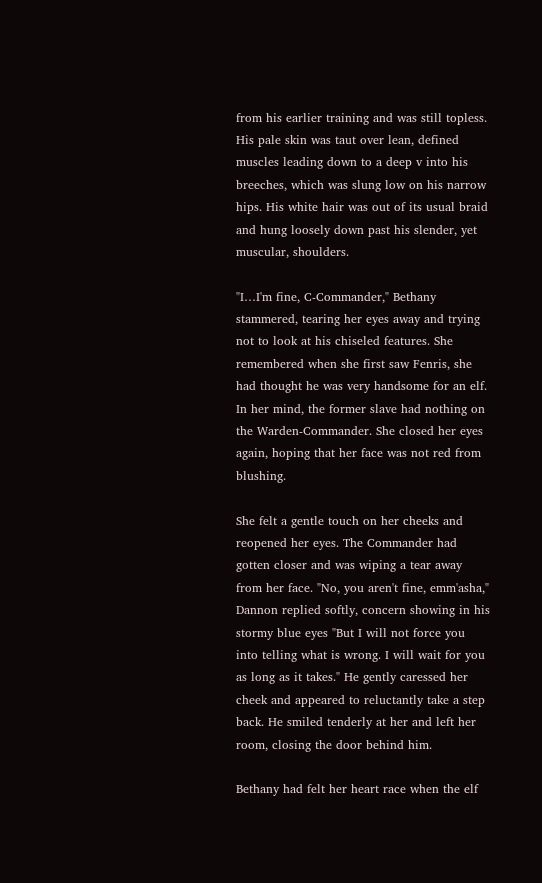from his earlier training and was still topless. His pale skin was taut over lean, defined muscles leading down to a deep v into his breeches, which was slung low on his narrow hips. His white hair was out of its usual braid and hung loosely down past his slender, yet muscular, shoulders.

"I…I'm fine, C-Commander," Bethany stammered, tearing her eyes away and trying not to look at his chiseled features. She remembered when she first saw Fenris, she had thought he was very handsome for an elf. In her mind, the former slave had nothing on the Warden-Commander. She closed her eyes again, hoping that her face was not red from blushing.

She felt a gentle touch on her cheeks and reopened her eyes. The Commander had gotten closer and was wiping a tear away from her face. "No, you aren't fine, emm'asha," Dannon replied softly, concern showing in his stormy blue eyes "But I will not force you into telling what is wrong. I will wait for you as long as it takes." He gently caressed her cheek and appeared to reluctantly take a step back. He smiled tenderly at her and left her room, closing the door behind him.

Bethany had felt her heart race when the elf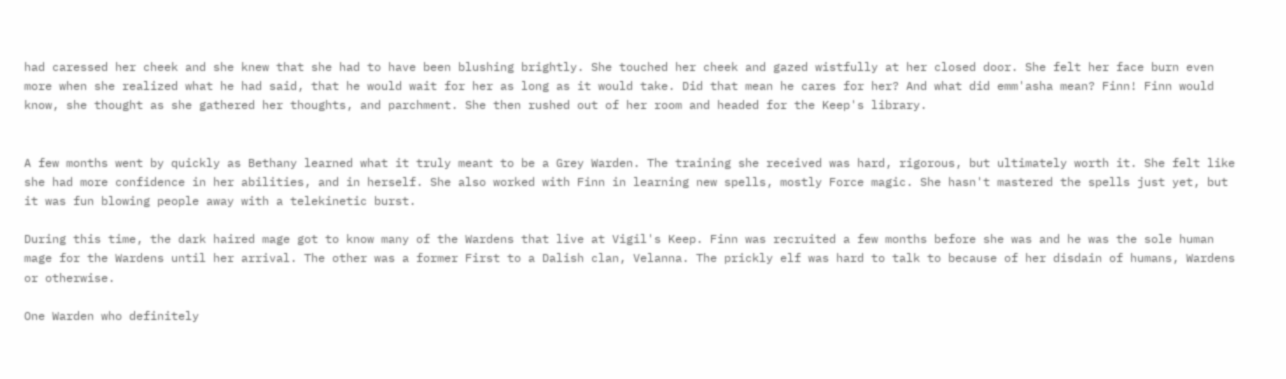had caressed her cheek and she knew that she had to have been blushing brightly. She touched her cheek and gazed wistfully at her closed door. She felt her face burn even more when she realized what he had said, that he would wait for her as long as it would take. Did that mean he cares for her? And what did emm'asha mean? Finn! Finn would know, she thought as she gathered her thoughts, and parchment. She then rushed out of her room and headed for the Keep's library.


A few months went by quickly as Bethany learned what it truly meant to be a Grey Warden. The training she received was hard, rigorous, but ultimately worth it. She felt like she had more confidence in her abilities, and in herself. She also worked with Finn in learning new spells, mostly Force magic. She hasn't mastered the spells just yet, but it was fun blowing people away with a telekinetic burst.

During this time, the dark haired mage got to know many of the Wardens that live at Vigil's Keep. Finn was recruited a few months before she was and he was the sole human mage for the Wardens until her arrival. The other was a former First to a Dalish clan, Velanna. The prickly elf was hard to talk to because of her disdain of humans, Wardens or otherwise.

One Warden who definitely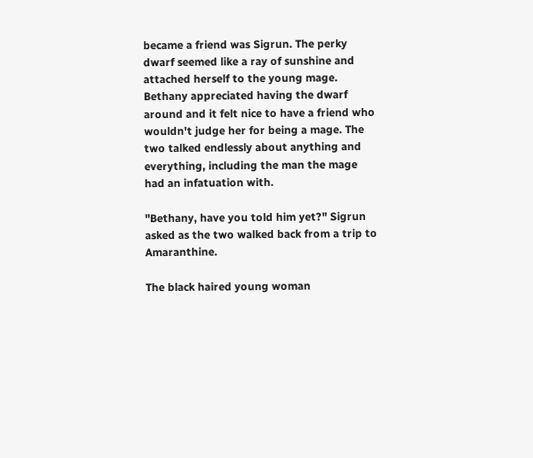became a friend was Sigrun. The perky dwarf seemed like a ray of sunshine and attached herself to the young mage. Bethany appreciated having the dwarf around and it felt nice to have a friend who wouldn't judge her for being a mage. The two talked endlessly about anything and everything, including the man the mage had an infatuation with.

"Bethany, have you told him yet?" Sigrun asked as the two walked back from a trip to Amaranthine.

The black haired young woman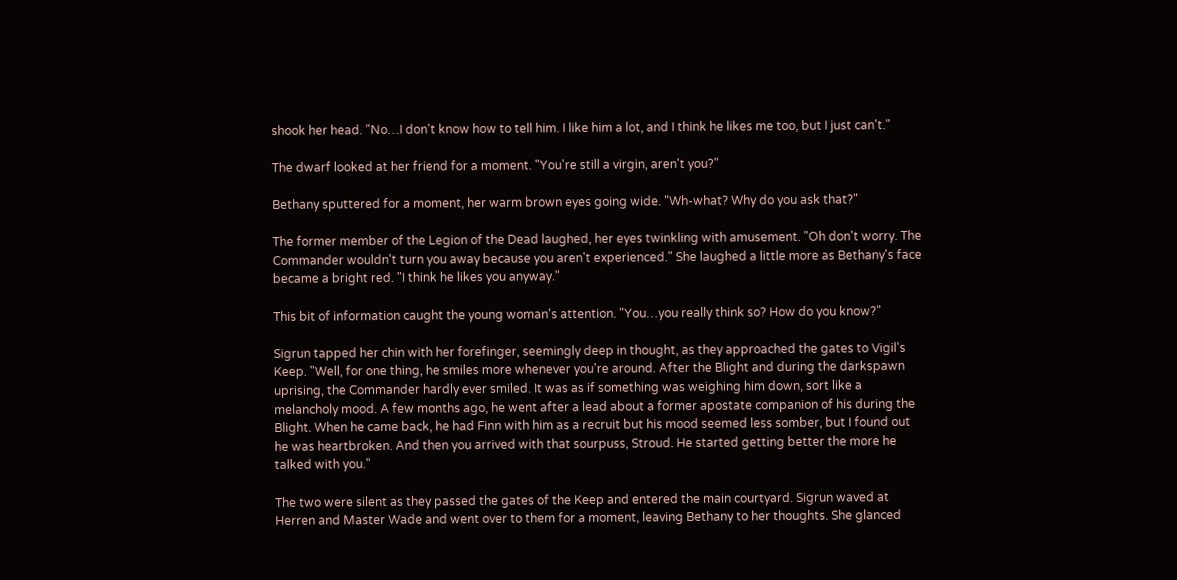shook her head. "No…I don't know how to tell him. I like him a lot, and I think he likes me too, but I just can't."

The dwarf looked at her friend for a moment. "You're still a virgin, aren't you?"

Bethany sputtered for a moment, her warm brown eyes going wide. "Wh-what? Why do you ask that?"

The former member of the Legion of the Dead laughed, her eyes twinkling with amusement. "Oh don't worry. The Commander wouldn't turn you away because you aren't experienced." She laughed a little more as Bethany's face became a bright red. "I think he likes you anyway."

This bit of information caught the young woman's attention. "You…you really think so? How do you know?"

Sigrun tapped her chin with her forefinger, seemingly deep in thought, as they approached the gates to Vigil's Keep. "Well, for one thing, he smiles more whenever you're around. After the Blight and during the darkspawn uprising, the Commander hardly ever smiled. It was as if something was weighing him down, sort like a melancholy mood. A few months ago, he went after a lead about a former apostate companion of his during the Blight. When he came back, he had Finn with him as a recruit but his mood seemed less somber, but I found out he was heartbroken. And then you arrived with that sourpuss, Stroud. He started getting better the more he talked with you."

The two were silent as they passed the gates of the Keep and entered the main courtyard. Sigrun waved at Herren and Master Wade and went over to them for a moment, leaving Bethany to her thoughts. She glanced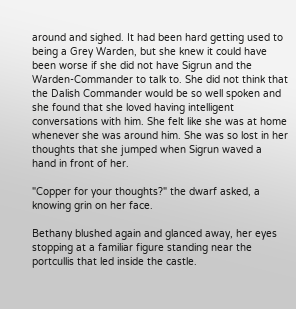around and sighed. It had been hard getting used to being a Grey Warden, but she knew it could have been worse if she did not have Sigrun and the Warden-Commander to talk to. She did not think that the Dalish Commander would be so well spoken and she found that she loved having intelligent conversations with him. She felt like she was at home whenever she was around him. She was so lost in her thoughts that she jumped when Sigrun waved a hand in front of her.

"Copper for your thoughts?" the dwarf asked, a knowing grin on her face.

Bethany blushed again and glanced away, her eyes stopping at a familiar figure standing near the portcullis that led inside the castle.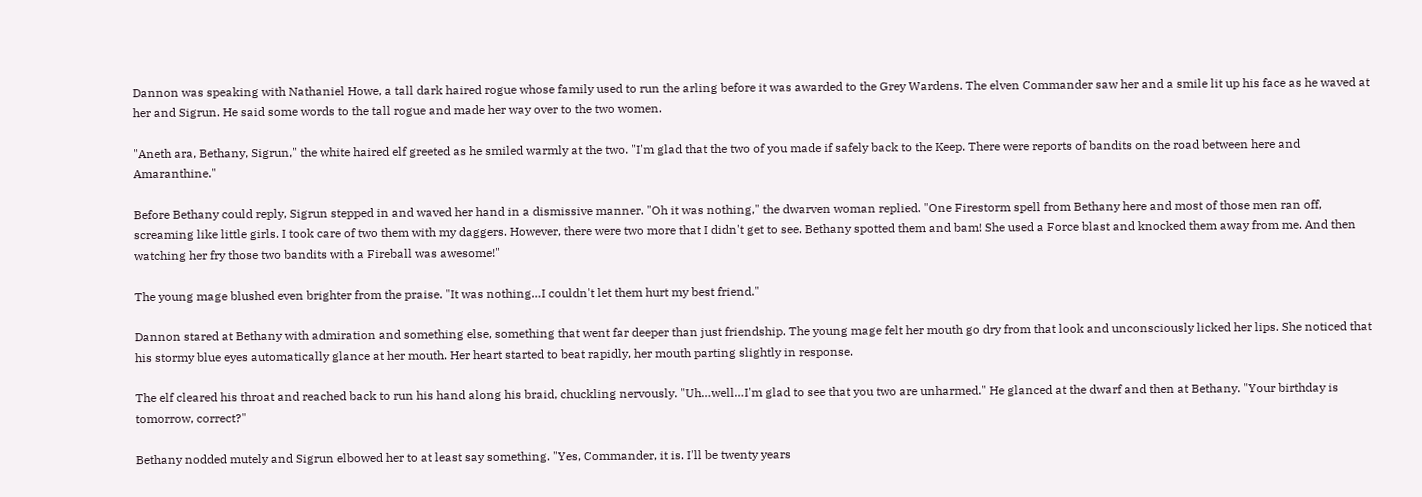Dannon was speaking with Nathaniel Howe, a tall dark haired rogue whose family used to run the arling before it was awarded to the Grey Wardens. The elven Commander saw her and a smile lit up his face as he waved at her and Sigrun. He said some words to the tall rogue and made her way over to the two women.

"Aneth ara, Bethany, Sigrun," the white haired elf greeted as he smiled warmly at the two. "I'm glad that the two of you made if safely back to the Keep. There were reports of bandits on the road between here and Amaranthine."

Before Bethany could reply, Sigrun stepped in and waved her hand in a dismissive manner. "Oh it was nothing," the dwarven woman replied. "One Firestorm spell from Bethany here and most of those men ran off, screaming like little girls. I took care of two them with my daggers. However, there were two more that I didn't get to see. Bethany spotted them and bam! She used a Force blast and knocked them away from me. And then watching her fry those two bandits with a Fireball was awesome!"

The young mage blushed even brighter from the praise. "It was nothing…I couldn't let them hurt my best friend."

Dannon stared at Bethany with admiration and something else, something that went far deeper than just friendship. The young mage felt her mouth go dry from that look and unconsciously licked her lips. She noticed that his stormy blue eyes automatically glance at her mouth. Her heart started to beat rapidly, her mouth parting slightly in response.

The elf cleared his throat and reached back to run his hand along his braid, chuckling nervously. "Uh…well…I'm glad to see that you two are unharmed." He glanced at the dwarf and then at Bethany. "Your birthday is tomorrow, correct?"

Bethany nodded mutely and Sigrun elbowed her to at least say something. "Yes, Commander, it is. I'll be twenty years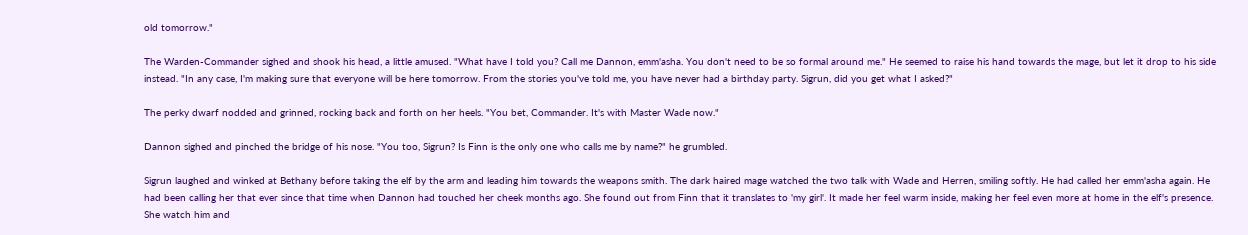old tomorrow."

The Warden-Commander sighed and shook his head, a little amused. "What have I told you? Call me Dannon, emm'asha. You don't need to be so formal around me." He seemed to raise his hand towards the mage, but let it drop to his side instead. "In any case, I'm making sure that everyone will be here tomorrow. From the stories you've told me, you have never had a birthday party. Sigrun, did you get what I asked?"

The perky dwarf nodded and grinned, rocking back and forth on her heels. "You bet, Commander. It's with Master Wade now."

Dannon sighed and pinched the bridge of his nose. "You too, Sigrun? Is Finn is the only one who calls me by name?" he grumbled.

Sigrun laughed and winked at Bethany before taking the elf by the arm and leading him towards the weapons smith. The dark haired mage watched the two talk with Wade and Herren, smiling softly. He had called her emm'asha again. He had been calling her that ever since that time when Dannon had touched her cheek months ago. She found out from Finn that it translates to 'my girl'. It made her feel warm inside, making her feel even more at home in the elf's presence. She watch him and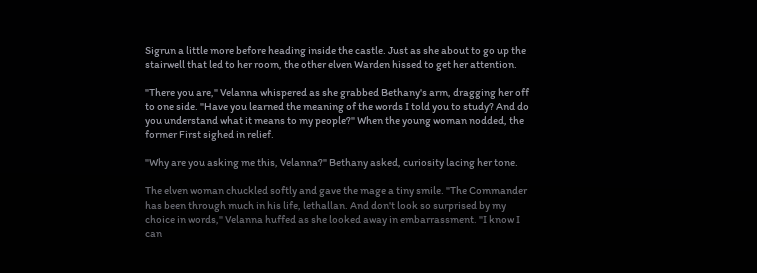Sigrun a little more before heading inside the castle. Just as she about to go up the stairwell that led to her room, the other elven Warden hissed to get her attention.

"There you are," Velanna whispered as she grabbed Bethany's arm, dragging her off to one side. "Have you learned the meaning of the words I told you to study? And do you understand what it means to my people?" When the young woman nodded, the former First sighed in relief.

"Why are you asking me this, Velanna?" Bethany asked, curiosity lacing her tone.

The elven woman chuckled softly and gave the mage a tiny smile. "The Commander has been through much in his life, lethallan. And don't look so surprised by my choice in words," Velanna huffed as she looked away in embarrassment. "I know I can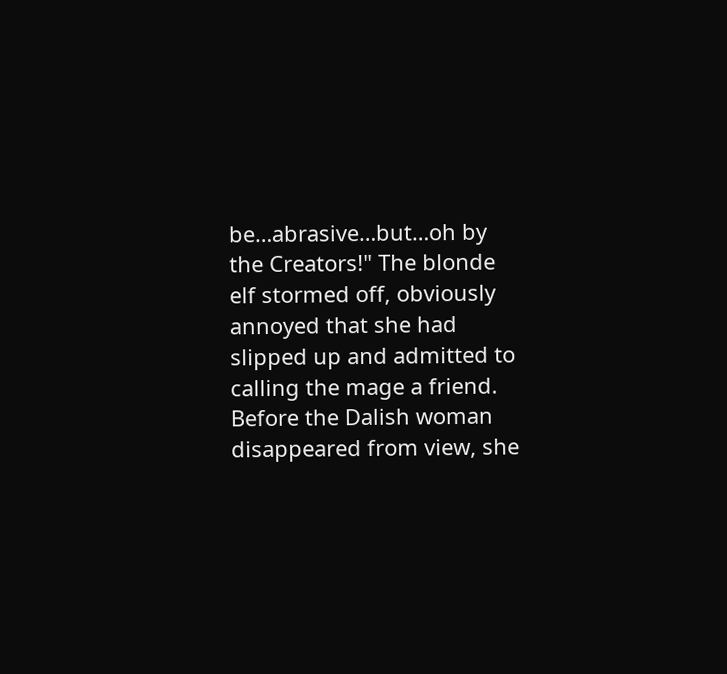be…abrasive…but…oh by the Creators!" The blonde elf stormed off, obviously annoyed that she had slipped up and admitted to calling the mage a friend. Before the Dalish woman disappeared from view, she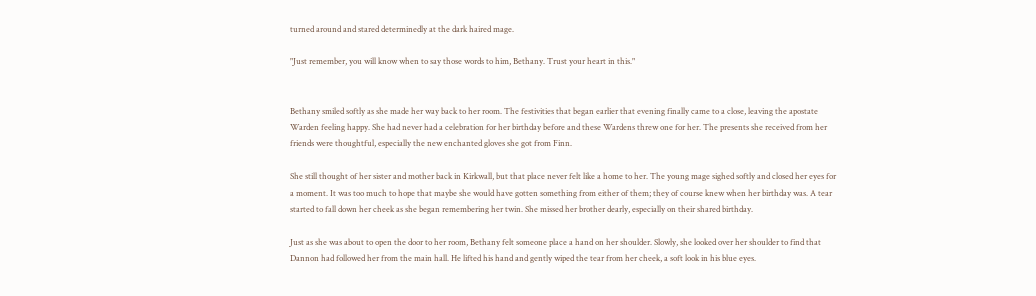turned around and stared determinedly at the dark haired mage.

"Just remember, you will know when to say those words to him, Bethany. Trust your heart in this."


Bethany smiled softly as she made her way back to her room. The festivities that began earlier that evening finally came to a close, leaving the apostate Warden feeling happy. She had never had a celebration for her birthday before and these Wardens threw one for her. The presents she received from her friends were thoughtful, especially the new enchanted gloves she got from Finn.

She still thought of her sister and mother back in Kirkwall, but that place never felt like a home to her. The young mage sighed softly and closed her eyes for a moment. It was too much to hope that maybe she would have gotten something from either of them; they of course knew when her birthday was. A tear started to fall down her cheek as she began remembering her twin. She missed her brother dearly, especially on their shared birthday.

Just as she was about to open the door to her room, Bethany felt someone place a hand on her shoulder. Slowly, she looked over her shoulder to find that Dannon had followed her from the main hall. He lifted his hand and gently wiped the tear from her cheek, a soft look in his blue eyes.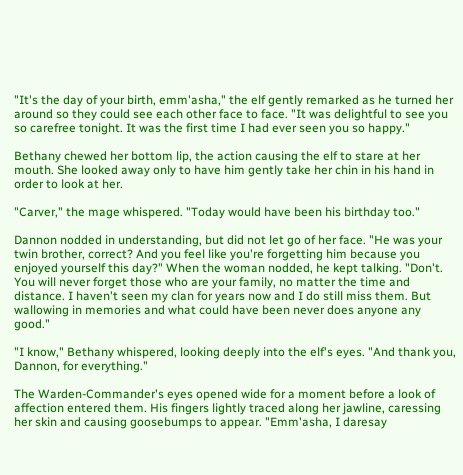"It's the day of your birth, emm'asha," the elf gently remarked as he turned her around so they could see each other face to face. "It was delightful to see you so carefree tonight. It was the first time I had ever seen you so happy."

Bethany chewed her bottom lip, the action causing the elf to stare at her mouth. She looked away only to have him gently take her chin in his hand in order to look at her.

"Carver," the mage whispered. "Today would have been his birthday too."

Dannon nodded in understanding, but did not let go of her face. "He was your twin brother, correct? And you feel like you're forgetting him because you enjoyed yourself this day?" When the woman nodded, he kept talking. "Don't. You will never forget those who are your family, no matter the time and distance. I haven't seen my clan for years now and I do still miss them. But wallowing in memories and what could have been never does anyone any good."

"I know," Bethany whispered, looking deeply into the elf's eyes. "And thank you, Dannon, for everything."

The Warden-Commander's eyes opened wide for a moment before a look of affection entered them. His fingers lightly traced along her jawline, caressing her skin and causing goosebumps to appear. "Emm'asha, I daresay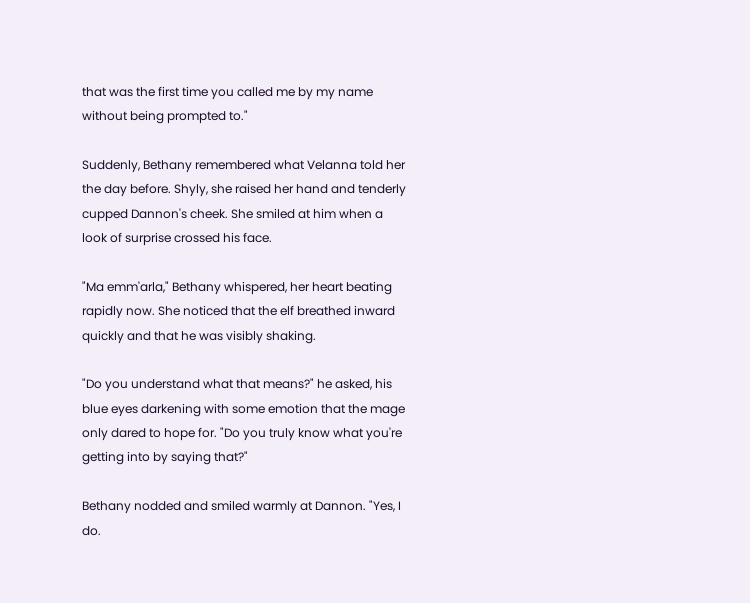that was the first time you called me by my name without being prompted to."

Suddenly, Bethany remembered what Velanna told her the day before. Shyly, she raised her hand and tenderly cupped Dannon's cheek. She smiled at him when a look of surprise crossed his face.

"Ma emm'arla," Bethany whispered, her heart beating rapidly now. She noticed that the elf breathed inward quickly and that he was visibly shaking.

"Do you understand what that means?" he asked, his blue eyes darkening with some emotion that the mage only dared to hope for. "Do you truly know what you're getting into by saying that?"

Bethany nodded and smiled warmly at Dannon. "Yes, I do.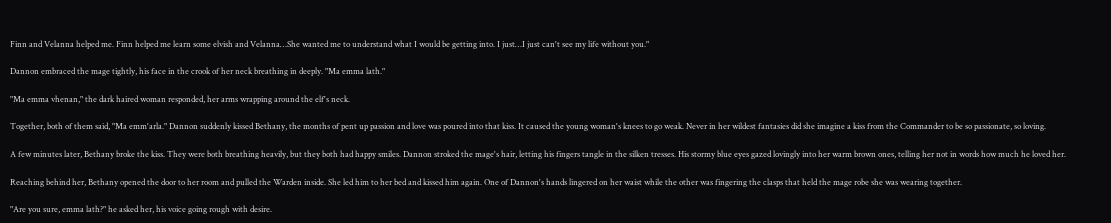Finn and Velanna helped me. Finn helped me learn some elvish and Velanna…She wanted me to understand what I would be getting into. I just…I just can't see my life without you."

Dannon embraced the mage tightly, his face in the crook of her neck breathing in deeply. "Ma emma lath."

"Ma emma vhenan," the dark haired woman responded, her arms wrapping around the elf's neck.

Together, both of them said, "Ma emm'arla." Dannon suddenly kissed Bethany, the months of pent up passion and love was poured into that kiss. It caused the young woman's knees to go weak. Never in her wildest fantasies did she imagine a kiss from the Commander to be so passionate, so loving.

A few minutes later, Bethany broke the kiss. They were both breathing heavily, but they both had happy smiles. Dannon stroked the mage's hair, letting his fingers tangle in the silken tresses. His stormy blue eyes gazed lovingly into her warm brown ones, telling her not in words how much he loved her.

Reaching behind her, Bethany opened the door to her room and pulled the Warden inside. She led him to her bed and kissed him again. One of Dannon's hands lingered on her waist while the other was fingering the clasps that held the mage robe she was wearing together.

"Are you sure, emma lath?" he asked her, his voice going rough with desire.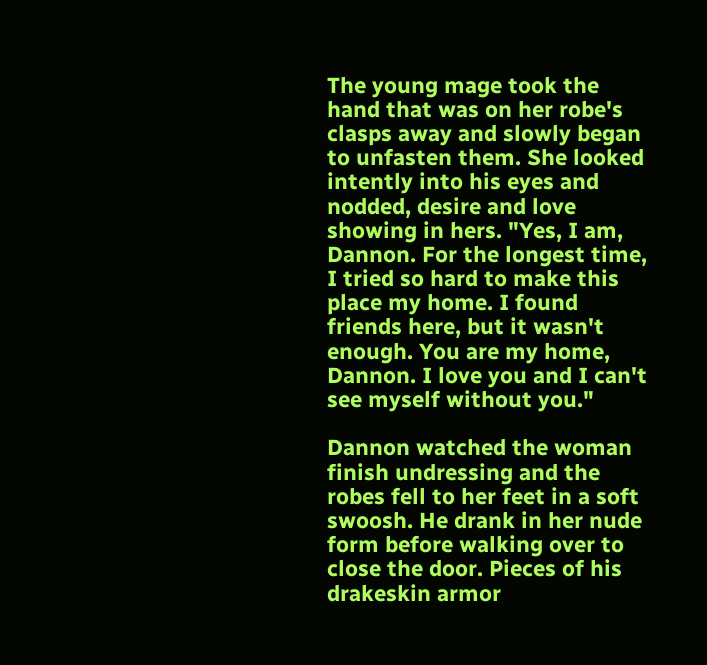The young mage took the hand that was on her robe's clasps away and slowly began to unfasten them. She looked intently into his eyes and nodded, desire and love showing in hers. "Yes, I am, Dannon. For the longest time, I tried so hard to make this place my home. I found friends here, but it wasn't enough. You are my home, Dannon. I love you and I can't see myself without you."

Dannon watched the woman finish undressing and the robes fell to her feet in a soft swoosh. He drank in her nude form before walking over to close the door. Pieces of his drakeskin armor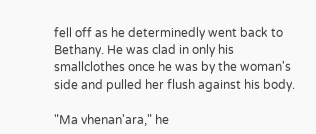fell off as he determinedly went back to Bethany. He was clad in only his smallclothes once he was by the woman's side and pulled her flush against his body.

"Ma vhenan'ara," he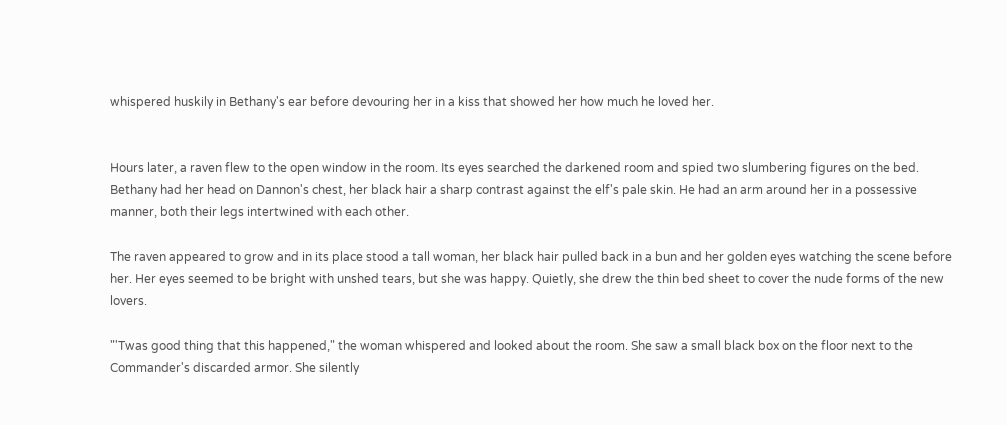whispered huskily in Bethany's ear before devouring her in a kiss that showed her how much he loved her.


Hours later, a raven flew to the open window in the room. Its eyes searched the darkened room and spied two slumbering figures on the bed. Bethany had her head on Dannon's chest, her black hair a sharp contrast against the elf's pale skin. He had an arm around her in a possessive manner, both their legs intertwined with each other.

The raven appeared to grow and in its place stood a tall woman, her black hair pulled back in a bun and her golden eyes watching the scene before her. Her eyes seemed to be bright with unshed tears, but she was happy. Quietly, she drew the thin bed sheet to cover the nude forms of the new lovers.

"'Twas good thing that this happened," the woman whispered and looked about the room. She saw a small black box on the floor next to the Commander's discarded armor. She silently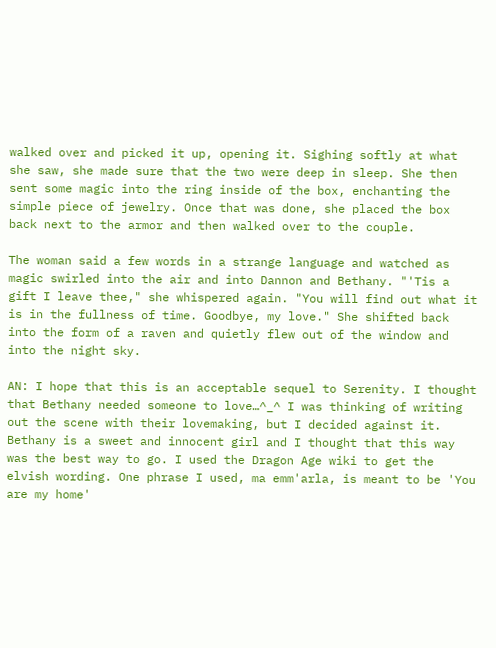walked over and picked it up, opening it. Sighing softly at what she saw, she made sure that the two were deep in sleep. She then sent some magic into the ring inside of the box, enchanting the simple piece of jewelry. Once that was done, she placed the box back next to the armor and then walked over to the couple.

The woman said a few words in a strange language and watched as magic swirled into the air and into Dannon and Bethany. "'Tis a gift I leave thee," she whispered again. "You will find out what it is in the fullness of time. Goodbye, my love." She shifted back into the form of a raven and quietly flew out of the window and into the night sky.

AN: I hope that this is an acceptable sequel to Serenity. I thought that Bethany needed someone to love…^_^ I was thinking of writing out the scene with their lovemaking, but I decided against it. Bethany is a sweet and innocent girl and I thought that this way was the best way to go. I used the Dragon Age wiki to get the elvish wording. One phrase I used, ma emm'arla, is meant to be 'You are my home'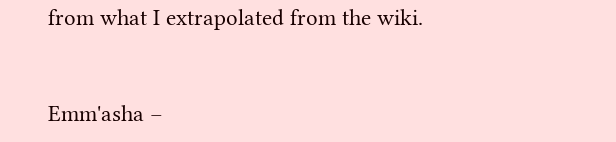from what I extrapolated from the wiki.


Emm'asha –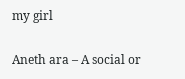my girl

Aneth ara – A social or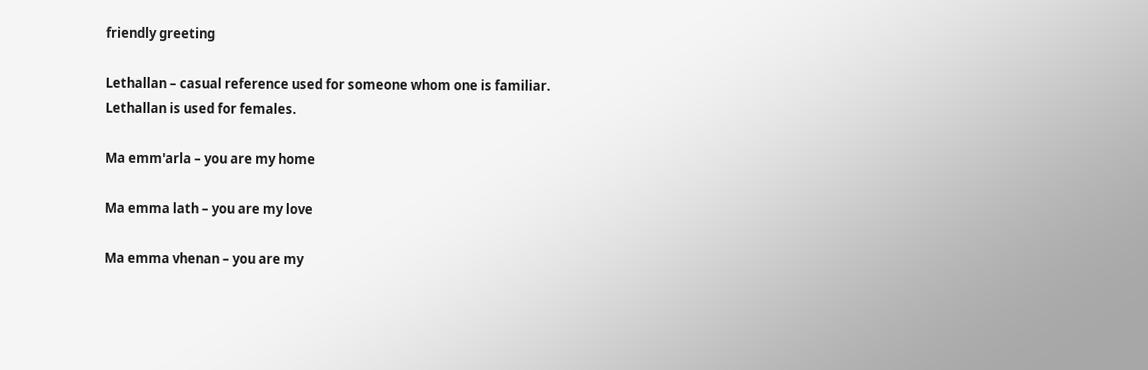friendly greeting

Lethallan – casual reference used for someone whom one is familiar. Lethallan is used for females.

Ma emm'arla – you are my home

Ma emma lath – you are my love

Ma emma vhenan – you are my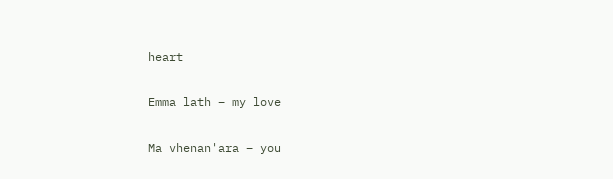heart

Emma lath – my love

Ma vhenan'ara – you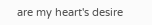are my heart's desire